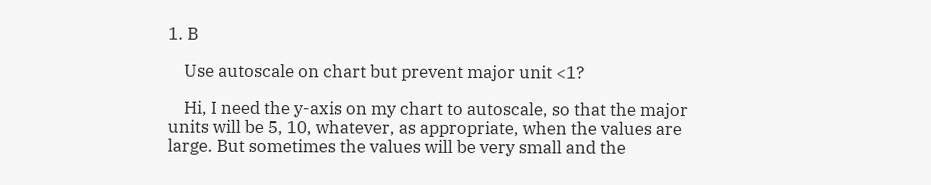1. B

    Use autoscale on chart but prevent major unit <1?

    Hi, I need the y-axis on my chart to autoscale, so that the major units will be 5, 10, whatever, as appropriate, when the values are large. But sometimes the values will be very small and the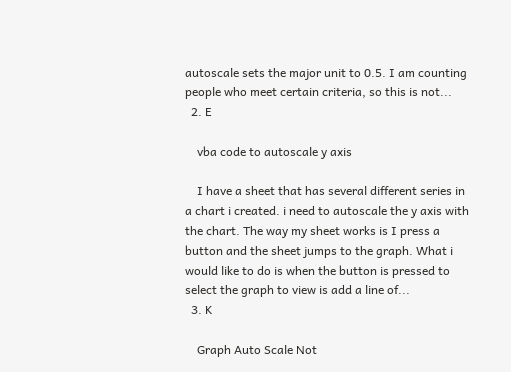autoscale sets the major unit to 0.5. I am counting people who meet certain criteria, so this is not...
  2. E

    vba code to autoscale y axis

    I have a sheet that has several different series in a chart i created. i need to autoscale the y axis with the chart. The way my sheet works is I press a button and the sheet jumps to the graph. What i would like to do is when the button is pressed to select the graph to view is add a line of...
  3. K

    Graph Auto Scale Not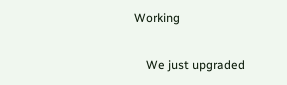Working

    We just upgraded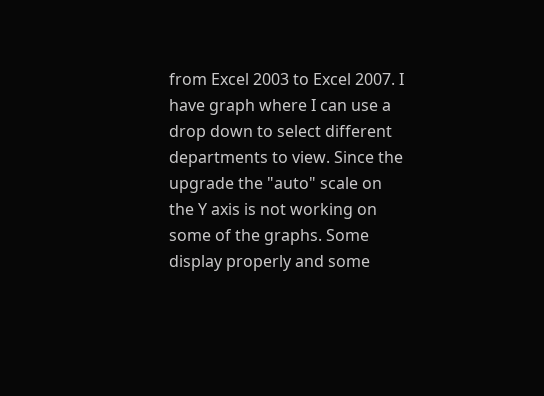from Excel 2003 to Excel 2007. I have graph where I can use a drop down to select different departments to view. Since the upgrade the "auto" scale on the Y axis is not working on some of the graphs. Some display properly and some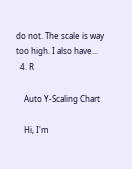do not. The scale is way too high. I also have...
  4. R

    Auto Y-Scaling Chart

    Hi, I'm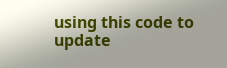using this code to update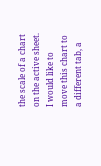the scale of a chart on the active sheet. I would like to move this chart to a different tab, a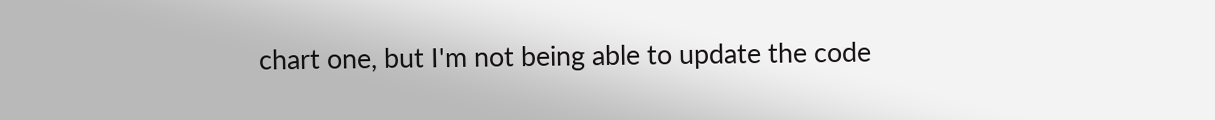chart one, but I'm not being able to update the code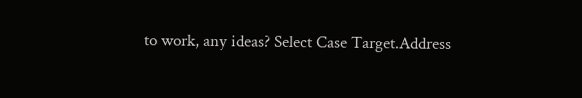to work, any ideas? Select Case Target.Address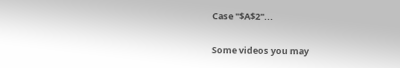Case "$A$2"...

Some videos you may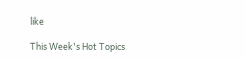like

This Week's Hot Topics